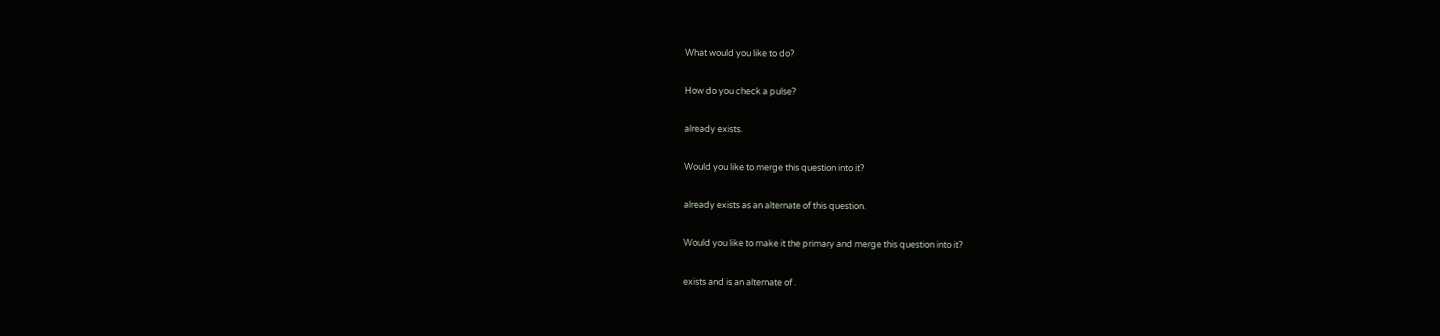What would you like to do?

How do you check a pulse?

already exists.

Would you like to merge this question into it?

already exists as an alternate of this question.

Would you like to make it the primary and merge this question into it?

exists and is an alternate of .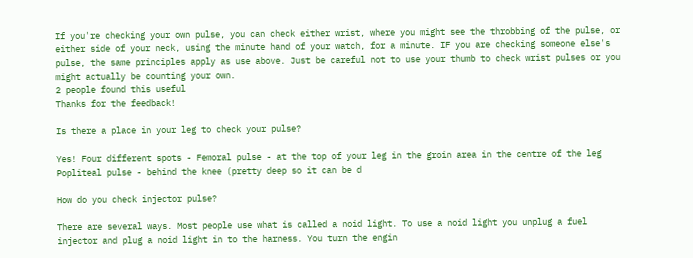If you're checking your own pulse, you can check either wrist, where you might see the throbbing of the pulse, or either side of your neck, using the minute hand of your watch, for a minute. IF you are checking someone else's pulse, the same principles apply as use above. Just be careful not to use your thumb to check wrist pulses or you might actually be counting your own.
2 people found this useful
Thanks for the feedback!

Is there a place in your leg to check your pulse?

Yes! Four different spots - Femoral pulse - at the top of your leg in the groin area in the centre of the leg Popliteal pulse - behind the knee (pretty deep so it can be d

How do you check injector pulse?

There are several ways. Most people use what is called a noid light. To use a noid light you unplug a fuel injector and plug a noid light in to the harness. You turn the engin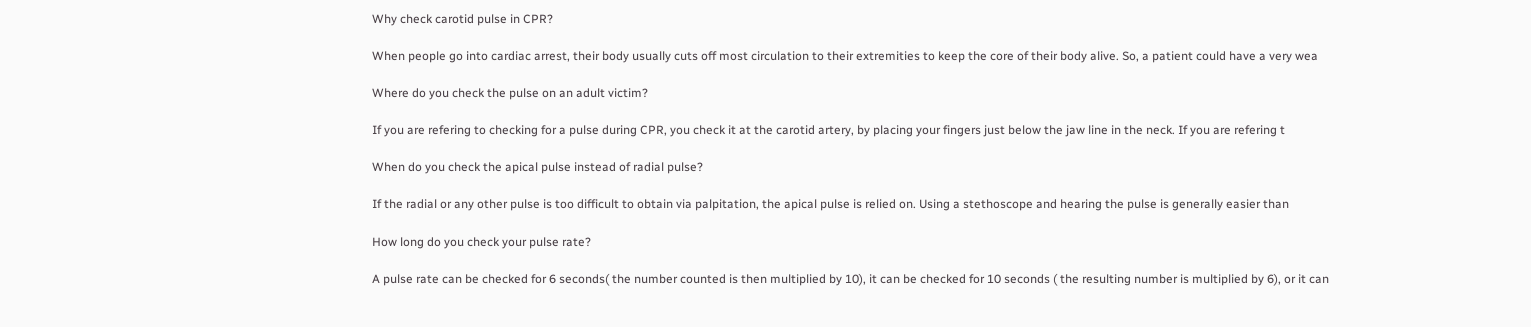Why check carotid pulse in CPR?

When people go into cardiac arrest, their body usually cuts off most circulation to their extremities to keep the core of their body alive. So, a patient could have a very wea

Where do you check the pulse on an adult victim?

If you are refering to checking for a pulse during CPR, you check it at the carotid artery, by placing your fingers just below the jaw line in the neck. If you are refering t

When do you check the apical pulse instead of radial pulse?

If the radial or any other pulse is too difficult to obtain via palpitation, the apical pulse is relied on. Using a stethoscope and hearing the pulse is generally easier than

How long do you check your pulse rate?

A pulse rate can be checked for 6 seconds( the number counted is then multiplied by 10), it can be checked for 10 seconds ( the resulting number is multiplied by 6), or it can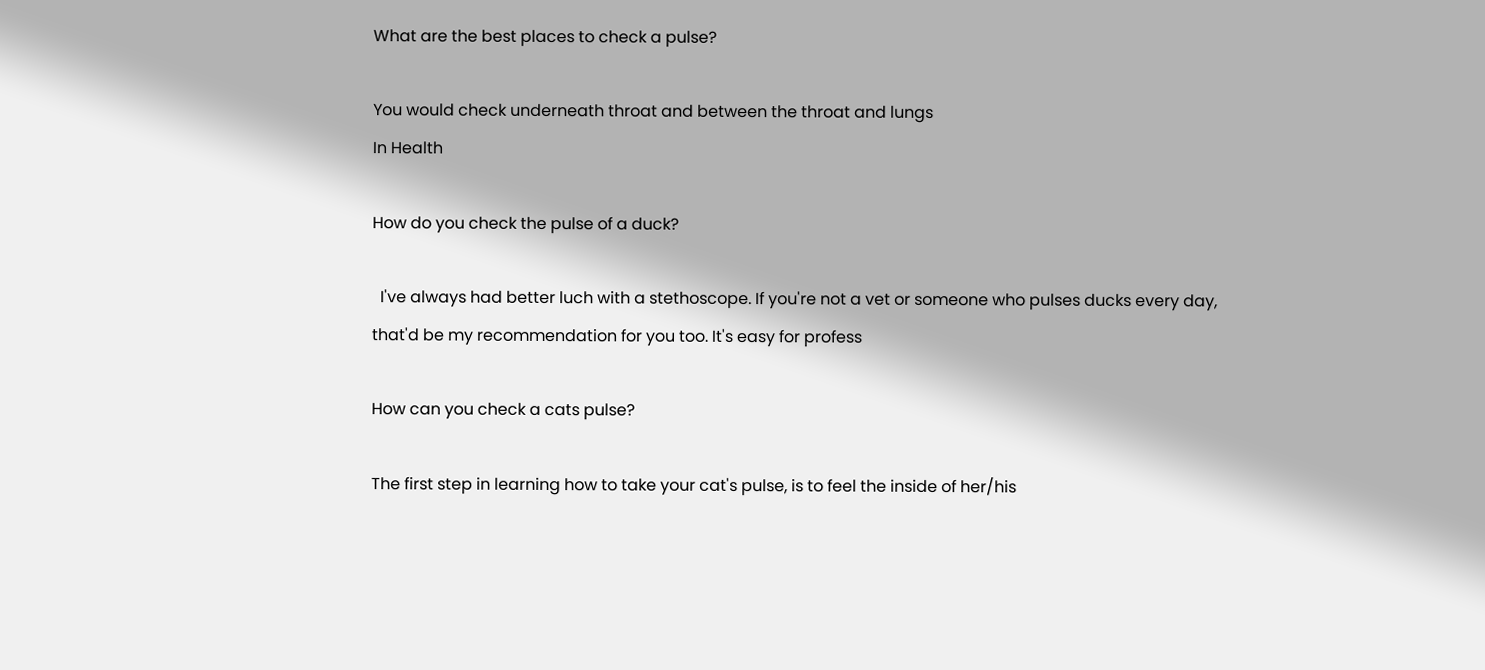What are the best places to check a pulse?

You would check underneath throat and between the throat and lungs
In Health

How do you check the pulse of a duck?

  I've always had better luch with a stethoscope. If you're not a vet or someone who pulses ducks every day, that'd be my recommendation for you too. It's easy for profess

How can you check a cats pulse?

The first step in learning how to take your cat's pulse, is to feel the inside of her/his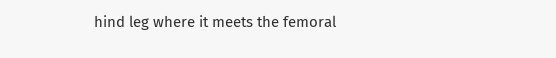hind leg where it meets the femoral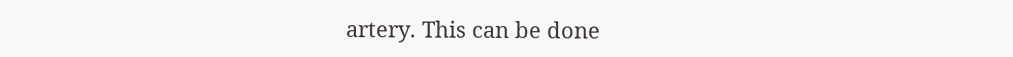artery. This can be done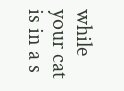while your cat is in a s